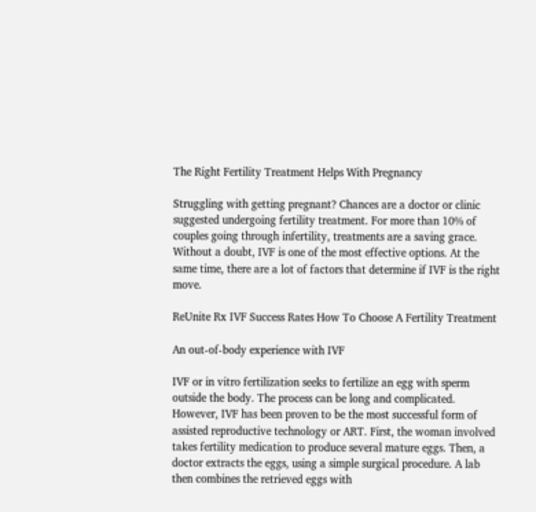The Right Fertility Treatment Helps With Pregnancy

Struggling with getting pregnant? Chances are a doctor or clinic suggested undergoing fertility treatment. For more than 10% of couples going through infertility, treatments are a saving grace. Without a doubt, IVF is one of the most effective options. At the same time, there are a lot of factors that determine if IVF is the right move.

ReUnite Rx IVF Success Rates How To Choose A Fertility Treatment

An out-of-body experience with IVF

IVF or in vitro fertilization seeks to fertilize an egg with sperm outside the body. The process can be long and complicated. However, IVF has been proven to be the most successful form of assisted reproductive technology or ART. First, the woman involved takes fertility medication to produce several mature eggs. Then, a doctor extracts the eggs, using a simple surgical procedure. A lab then combines the retrieved eggs with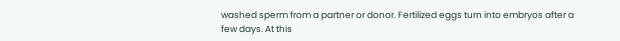washed sperm from a partner or donor. Fertilized eggs turn into embryos after a few days. At this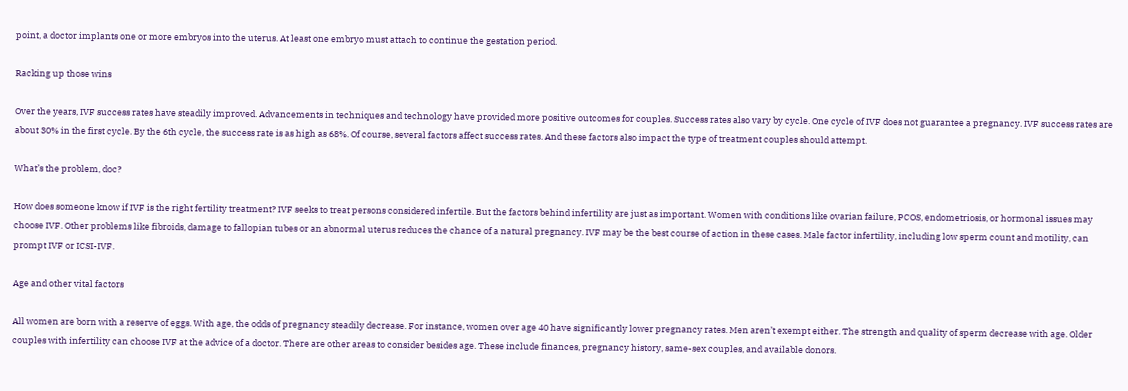point, a doctor implants one or more embryos into the uterus. At least one embryo must attach to continue the gestation period.

Racking up those wins

Over the years, IVF success rates have steadily improved. Advancements in techniques and technology have provided more positive outcomes for couples. Success rates also vary by cycle. One cycle of IVF does not guarantee a pregnancy. IVF success rates are about 30% in the first cycle. By the 6th cycle, the success rate is as high as 68%. Of course, several factors affect success rates. And these factors also impact the type of treatment couples should attempt.

What’s the problem, doc?

How does someone know if IVF is the right fertility treatment? IVF seeks to treat persons considered infertile. But the factors behind infertility are just as important. Women with conditions like ovarian failure, PCOS, endometriosis, or hormonal issues may choose IVF. Other problems like fibroids, damage to fallopian tubes or an abnormal uterus reduces the chance of a natural pregnancy. IVF may be the best course of action in these cases. Male factor infertility, including low sperm count and motility, can prompt IVF or ICSI-IVF.

Age and other vital factors

All women are born with a reserve of eggs. With age, the odds of pregnancy steadily decrease. For instance, women over age 40 have significantly lower pregnancy rates. Men aren’t exempt either. The strength and quality of sperm decrease with age. Older couples with infertility can choose IVF at the advice of a doctor. There are other areas to consider besides age. These include finances, pregnancy history, same-sex couples, and available donors.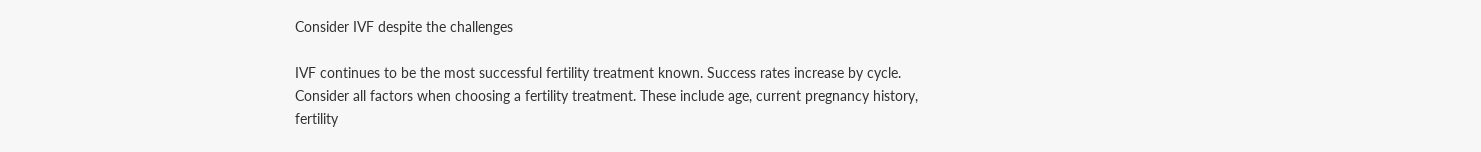Consider IVF despite the challenges

IVF continues to be the most successful fertility treatment known. Success rates increase by cycle. Consider all factors when choosing a fertility treatment. These include age, current pregnancy history, fertility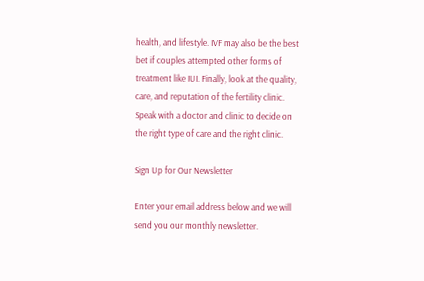health, and lifestyle. IVF may also be the best bet if couples attempted other forms of treatment like IUI. Finally, look at the quality, care, and reputation of the fertility clinic. Speak with a doctor and clinic to decide on the right type of care and the right clinic.

Sign Up for Our Newsletter

Enter your email address below and we will send you our monthly newsletter.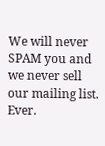We will never SPAM you and we never sell our mailing list. Ever.